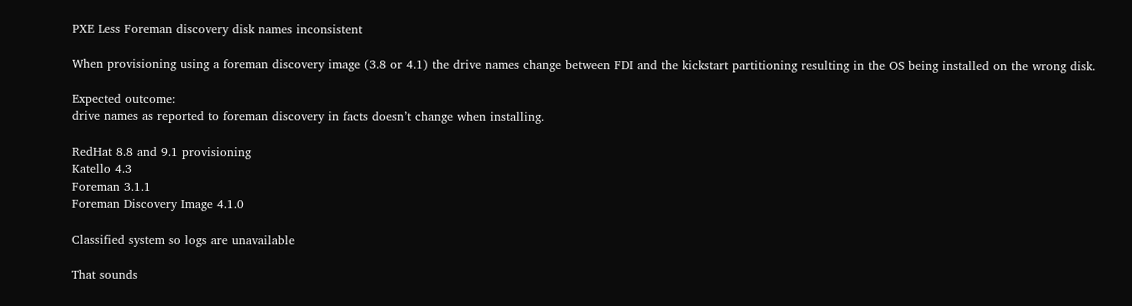PXE Less Foreman discovery disk names inconsistent

When provisioning using a foreman discovery image (3.8 or 4.1) the drive names change between FDI and the kickstart partitioning resulting in the OS being installed on the wrong disk.

Expected outcome:
drive names as reported to foreman discovery in facts doesn’t change when installing.

RedHat 8.8 and 9.1 provisioning
Katello 4.3
Foreman 3.1.1
Foreman Discovery Image 4.1.0

Classified system so logs are unavailable

That sounds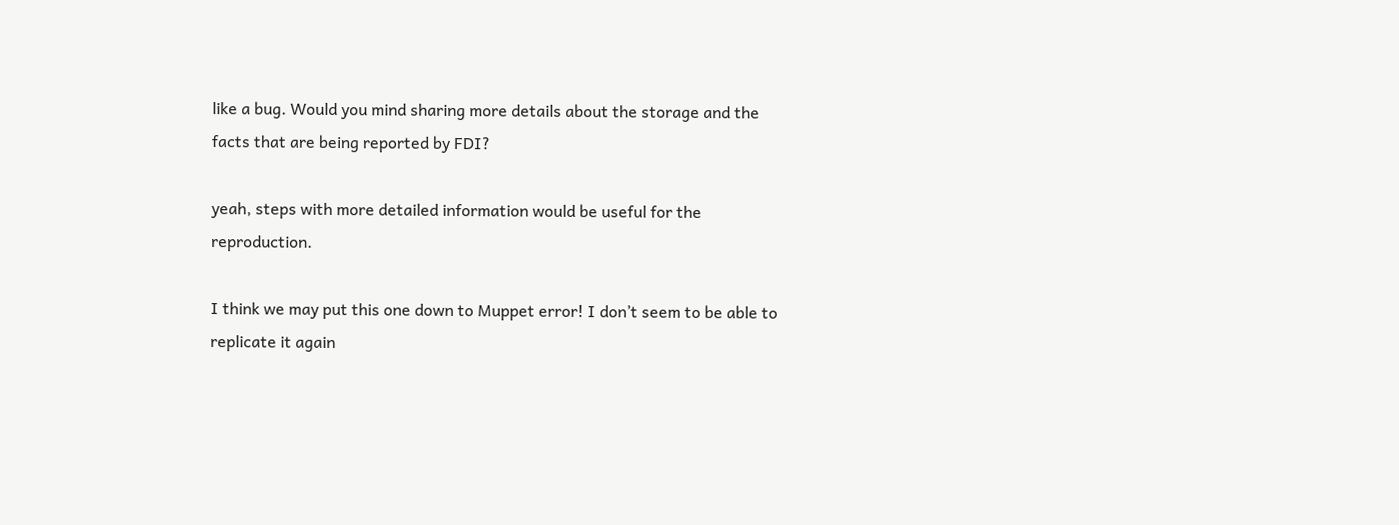like a bug. Would you mind sharing more details about the storage and the facts that are being reported by FDI?

yeah, steps with more detailed information would be useful for the reproduction.

I think we may put this one down to Muppet error! I don’t seem to be able to replicate it again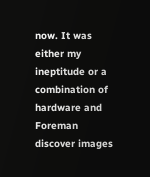now. It was either my ineptitude or a combination of hardware and Foreman discover images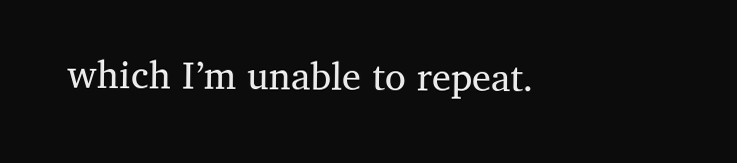which I’m unable to repeat.